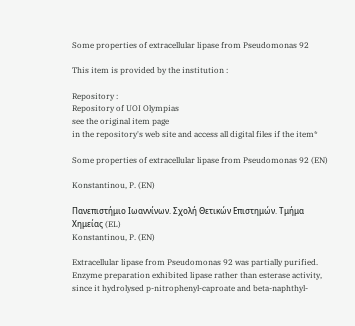Some properties of extracellular lipase from Pseudomonas 92

This item is provided by the institution :

Repository :
Repository of UOI Olympias
see the original item page
in the repository's web site and access all digital files if the item*

Some properties of extracellular lipase from Pseudomonas 92 (EN)

Konstantinou, P. (EN)

Πανεπιστήμιο Ιωαννίνων. Σχολή Θετικών Επιστημών. Τμήμα Χημείας (EL)
Konstantinou, P. (EN)

Extracellular lipase from Pseudomonas 92 was partially purified. Enzyme preparation exhibited lipase rather than esterase activity, since it hydrolysed p-nitrophenyl-caproate and beta-naphthyl-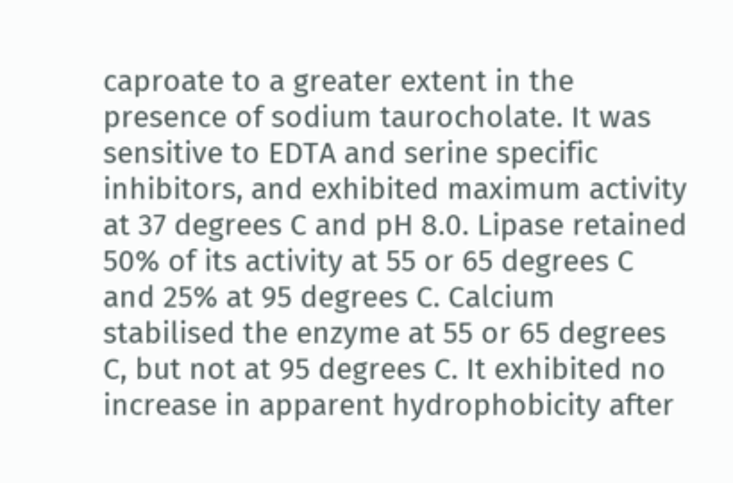caproate to a greater extent in the presence of sodium taurocholate. It was sensitive to EDTA and serine specific inhibitors, and exhibited maximum activity at 37 degrees C and pH 8.0. Lipase retained 50% of its activity at 55 or 65 degrees C and 25% at 95 degrees C. Calcium stabilised the enzyme at 55 or 65 degrees C, but not at 95 degrees C. It exhibited no increase in apparent hydrophobicity after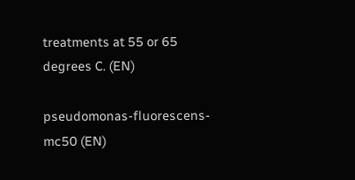treatments at 55 or 65 degrees C. (EN)

pseudomonas-fluorescens-mc50 (EN)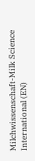Milchwissenschaft-Milk Science International (EN)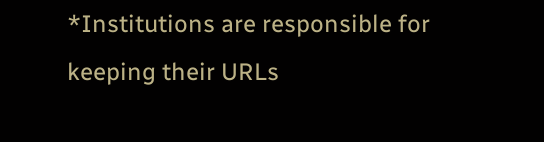*Institutions are responsible for keeping their URLs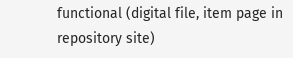functional (digital file, item page in repository site)